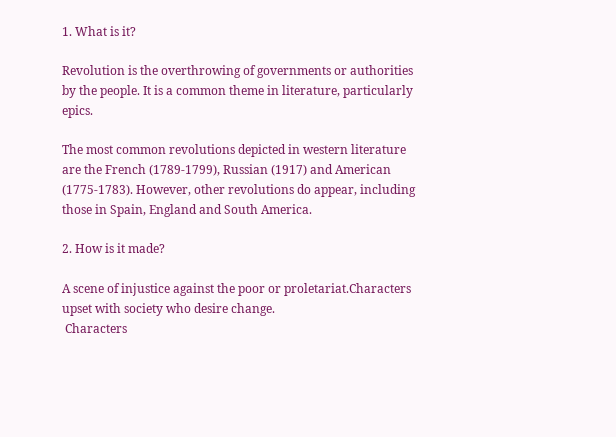1. What is it?

Revolution is the overthrowing of governments or authorities by the people. It is a common theme in literature, particularly epics.

The most common revolutions depicted in western literature are the French (1789-1799), Russian (1917) and American (1775-1783). However, other revolutions do appear, including those in Spain, England and South America.

2. How is it made?

A scene of injustice against the poor or proletariat.Characters upset with society who desire change.
 Characters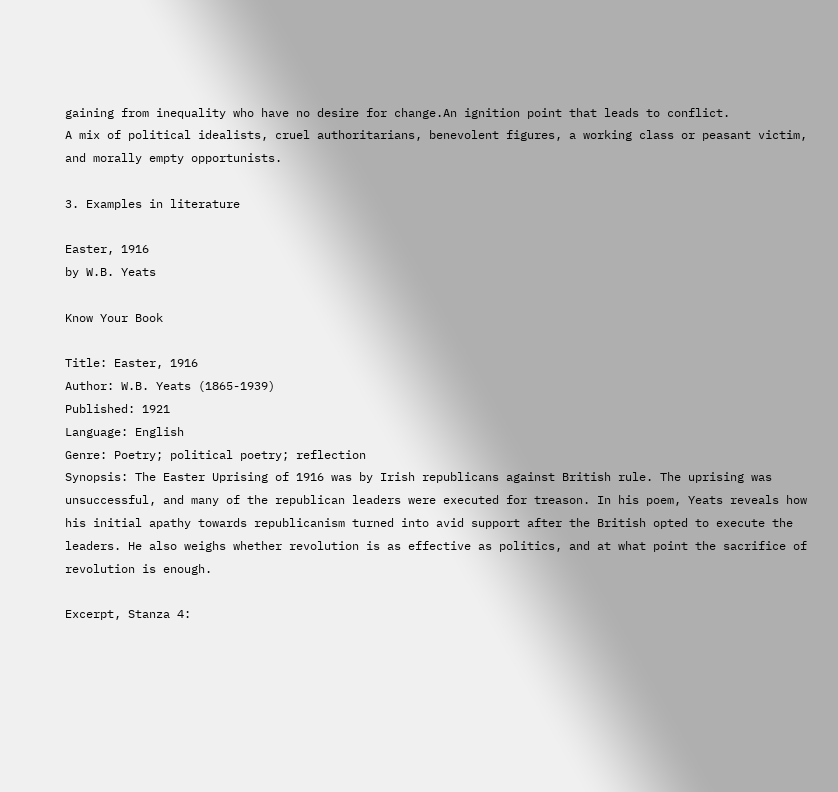gaining from inequality who have no desire for change.An ignition point that leads to conflict.
A mix of political idealists, cruel authoritarians, benevolent figures, a working class or peasant victim, and morally empty opportunists.

3. Examples in literature

Easter, 1916
by W.B. Yeats

Know Your Book

Title: Easter, 1916
Author: W.B. Yeats (1865-1939)
Published: 1921
Language: English
Genre: Poetry; political poetry; reflection
Synopsis: The Easter Uprising of 1916 was by Irish republicans against British rule. The uprising was unsuccessful, and many of the republican leaders were executed for treason. In his poem, Yeats reveals how his initial apathy towards republicanism turned into avid support after the British opted to execute the leaders. He also weighs whether revolution is as effective as politics, and at what point the sacrifice of revolution is enough.

Excerpt, Stanza 4: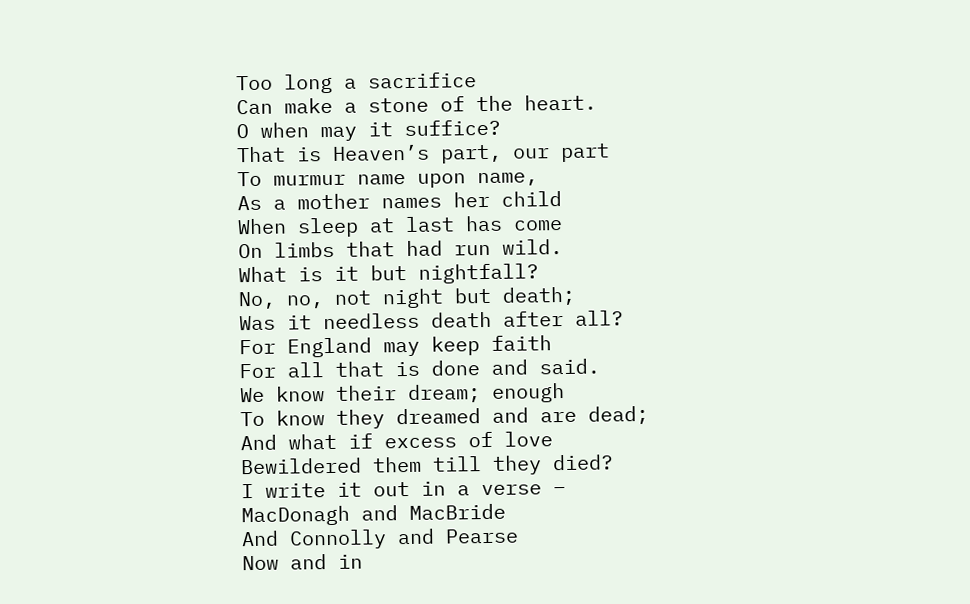Too long a sacrifice
Can make a stone of the heart.
O when may it suffice?
That is Heaven’s part, our part
To murmur name upon name,
As a mother names her child
When sleep at last has come
On limbs that had run wild.
What is it but nightfall?
No, no, not night but death;
Was it needless death after all?
For England may keep faith
For all that is done and said.
We know their dream; enough
To know they dreamed and are dead;
And what if excess of love
Bewildered them till they died?
I write it out in a verse –
MacDonagh and MacBride
And Connolly and Pearse
Now and in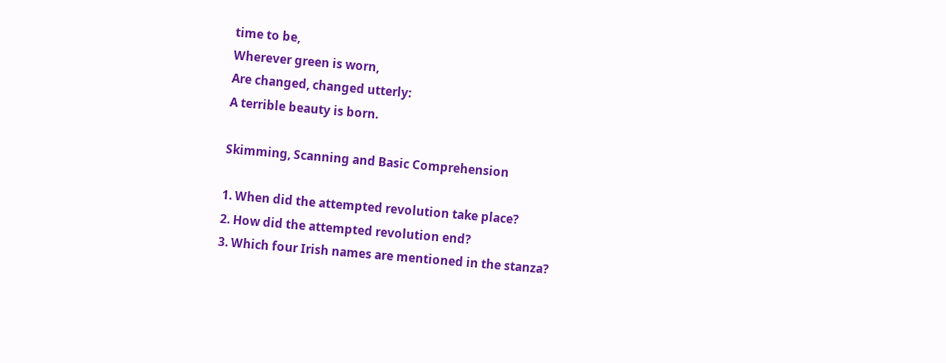time to be,
Wherever green is worn,
Are changed, changed utterly:
A terrible beauty is born.

Skimming, Scanning and Basic Comprehension

1. When did the attempted revolution take place?
2. How did the attempted revolution end?
3. Which four Irish names are mentioned in the stanza?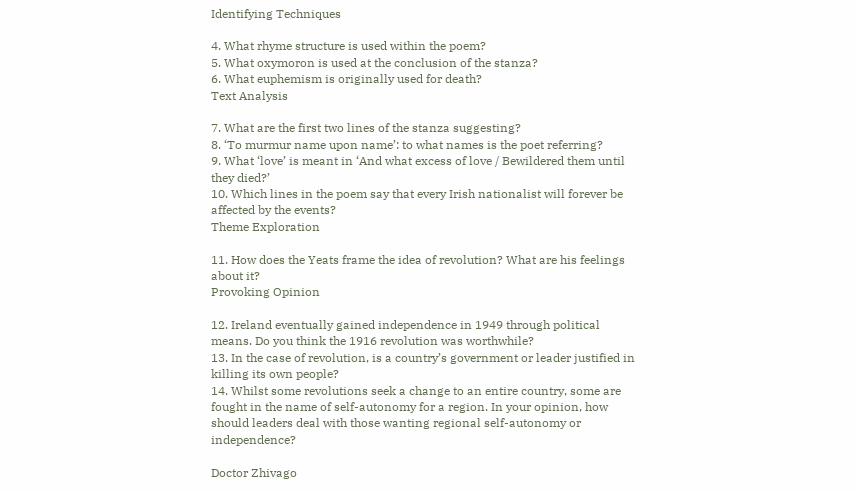Identifying Techniques

4. What rhyme structure is used within the poem?
5. What oxymoron is used at the conclusion of the stanza?
6. What euphemism is originally used for death?
Text Analysis

7. What are the first two lines of the stanza suggesting?
8. ‘To murmur name upon name’: to what names is the poet referring?
9. What ‘love’ is meant in ‘And what excess of love / Bewildered them until they died?’
10. Which lines in the poem say that every Irish nationalist will forever be affected by the events?
Theme Exploration

11. How does the Yeats frame the idea of revolution? What are his feelings about it?
Provoking Opinion

12. Ireland eventually gained independence in 1949 through political means. Do you think the 1916 revolution was worthwhile?
13. In the case of revolution, is a country’s government or leader justified in killing its own people?
14. Whilst some revolutions seek a change to an entire country, some are fought in the name of self-autonomy for a region. In your opinion, how should leaders deal with those wanting regional self-autonomy or independence?

Doctor Zhivago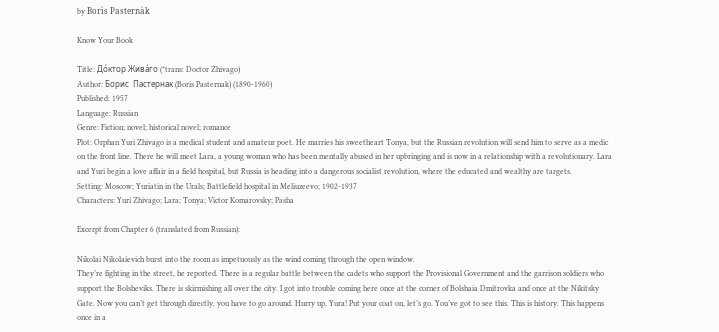by Borìs Pasternàk

Know Your Book

Title: Дóктор Живáго (*trans: Doctor Zhivago)
Author: Борис  Пастернак (Boris Pasternak) (1890-1960)
Published: 1957
Language: Russian
Genre: Fiction; novel; historical novel; romance
Plot: Orphan Yuri Zhivago is a medical student and amateur poet. He marries his sweetheart Tonya, but the Russian revolution will send him to serve as a medic on the front line. There he will meet Lara, a young woman who has been mentally abused in her upbringing and is now in a relationship with a revolutionary. Lara and Yuri begin a love affair in a field hospital, but Russia is heading into a dangerous socialist revolution, where the educated and wealthy are targets.
Setting: Moscow; Yuriatin in the Urals; Battlefield hospital in Meliuzeevo; 1902-1937
Characters: Yuri Zhivago; Lara; Tonya; Victor Komarovsky; Pasha

Excerpt from Chapter 6 (translated from Russian):

Nikolai Nikolaievich burst into the room as impetuously as the wind coming through the open window.
They’re fighting in the street, he reported. There is a regular battle between the cadets who support the Provisional Government and the garrison soldiers who support the Bolsheviks. There is skirmishing all over the city. I got into trouble coming here once at the corner of Bolshaia Dmitrovka and once at the Nikitsky Gate. Now you can’t get through directly, you have to go around. Hurry up, Yura! Put your coat on, let’s go. You’ve got to see this. This is history. This happens once in a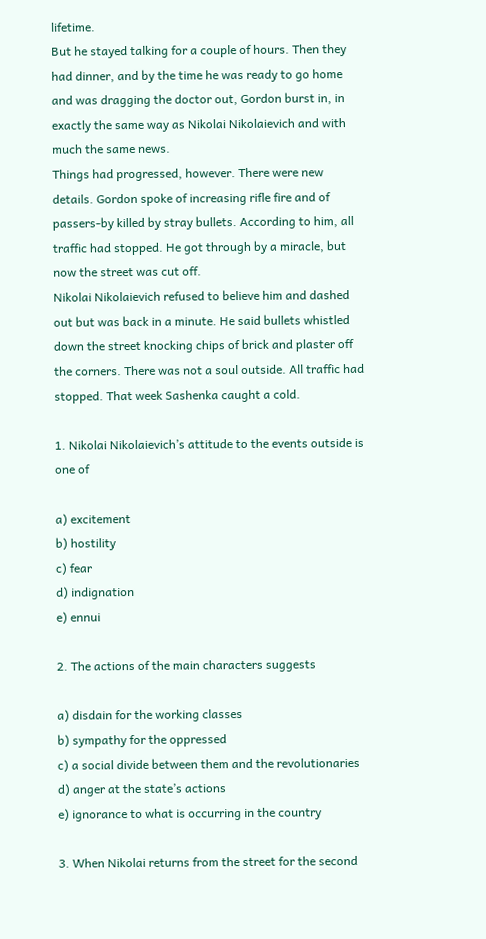lifetime.
But he stayed talking for a couple of hours. Then they had dinner, and by the time he was ready to go home and was dragging the doctor out, Gordon burst in, in exactly the same way as Nikolai Nikolaievich and with much the same news.
Things had progressed, however. There were new details. Gordon spoke of increasing rifle fire and of passers-by killed by stray bullets. According to him, all traffic had stopped. He got through by a miracle, but now the street was cut off.
Nikolai Nikolaievich refused to believe him and dashed out but was back in a minute. He said bullets whistled down the street knocking chips of brick and plaster off the corners. There was not a soul outside. All traffic had stopped. That week Sashenka caught a cold.

1. Nikolai Nikolaievich’s attitude to the events outside is one of

a) excitement
b) hostility
c) fear
d) indignation
e) ennui

2. The actions of the main characters suggests

a) disdain for the working classes
b) sympathy for the oppressed
c) a social divide between them and the revolutionaries
d) anger at the state’s actions
e) ignorance to what is occurring in the country

3. When Nikolai returns from the street for the second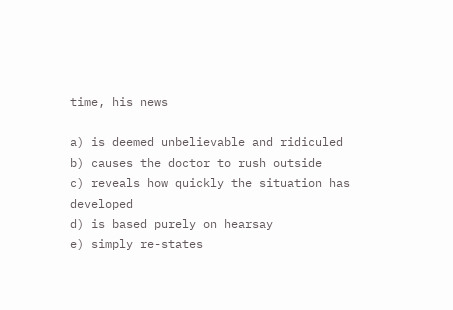time, his news

a) is deemed unbelievable and ridiculed
b) causes the doctor to rush outside
c) reveals how quickly the situation has developed
d) is based purely on hearsay
e) simply re-states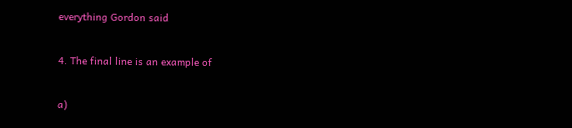everything Gordon said

4. The final line is an example of

a)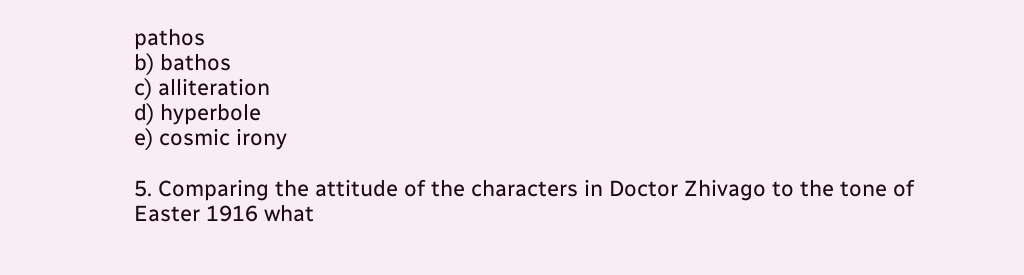pathos
b) bathos
c) alliteration
d) hyperbole
e) cosmic irony

5. Comparing the attitude of the characters in Doctor Zhivago to the tone of Easter 1916 what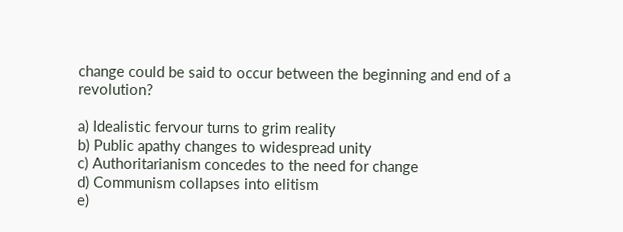change could be said to occur between the beginning and end of a revolution?

a) Idealistic fervour turns to grim reality
b) Public apathy changes to widespread unity
c) Authoritarianism concedes to the need for change
d) Communism collapses into elitism
e)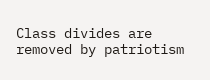Class divides are removed by patriotism